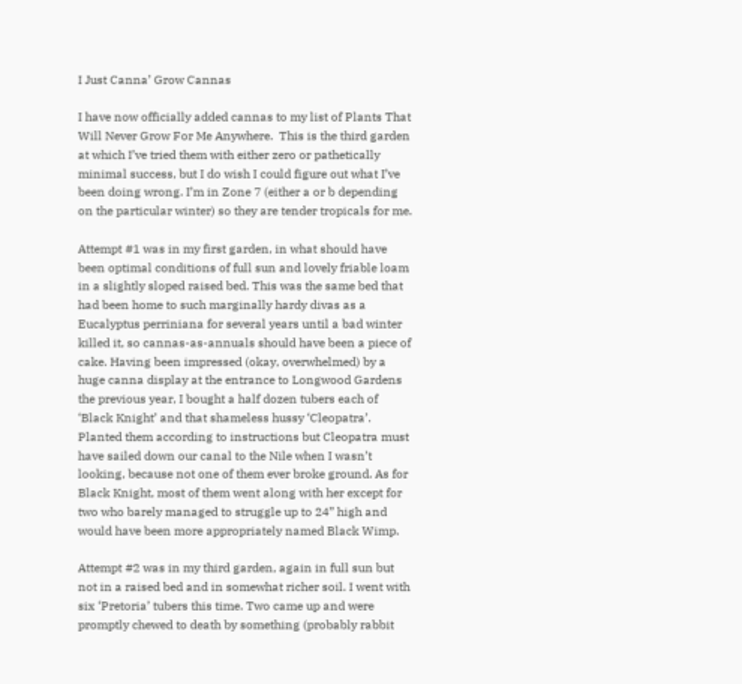I Just Canna’ Grow Cannas

I have now officially added cannas to my list of Plants That Will Never Grow For Me Anywhere.  This is the third garden at which I’ve tried them with either zero or pathetically minimal success, but I do wish I could figure out what I’ve been doing wrong. I’m in Zone 7 (either a or b depending on the particular winter) so they are tender tropicals for me.

Attempt #1 was in my first garden, in what should have been optimal conditions of full sun and lovely friable loam in a slightly sloped raised bed. This was the same bed that had been home to such marginally hardy divas as a Eucalyptus perriniana for several years until a bad winter killed it, so cannas-as-annuals should have been a piece of cake. Having been impressed (okay, overwhelmed) by a huge canna display at the entrance to Longwood Gardens the previous year, I bought a half dozen tubers each of ‘Black Knight’ and that shameless hussy ‘Cleopatra’. Planted them according to instructions but Cleopatra must have sailed down our canal to the Nile when I wasn’t looking, because not one of them ever broke ground. As for Black Knight, most of them went along with her except for two who barely managed to struggle up to 24” high and would have been more appropriately named Black Wimp.

Attempt #2 was in my third garden, again in full sun but not in a raised bed and in somewhat richer soil. I went with six ‘Pretoria’ tubers this time. Two came up and were promptly chewed to death by something (probably rabbit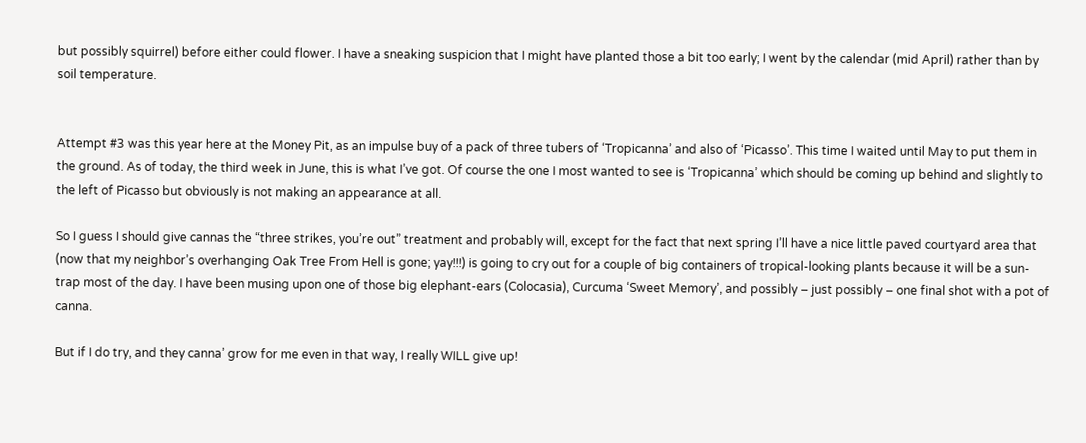but possibly squirrel) before either could flower. I have a sneaking suspicion that I might have planted those a bit too early; I went by the calendar (mid April) rather than by soil temperature.


Attempt #3 was this year here at the Money Pit, as an impulse buy of a pack of three tubers of ‘Tropicanna’ and also of ‘Picasso’. This time I waited until May to put them in the ground. As of today, the third week in June, this is what I’ve got. Of course the one I most wanted to see is ‘Tropicanna’ which should be coming up behind and slightly to the left of Picasso but obviously is not making an appearance at all.

So I guess I should give cannas the “three strikes, you’re out” treatment and probably will, except for the fact that next spring I’ll have a nice little paved courtyard area that (now that my neighbor’s overhanging Oak Tree From Hell is gone; yay!!!) is going to cry out for a couple of big containers of tropical-looking plants because it will be a sun-trap most of the day. I have been musing upon one of those big elephant-ears (Colocasia), Curcuma ‘Sweet Memory’, and possibly – just possibly – one final shot with a pot of canna.

But if I do try, and they canna’ grow for me even in that way, I really WILL give up!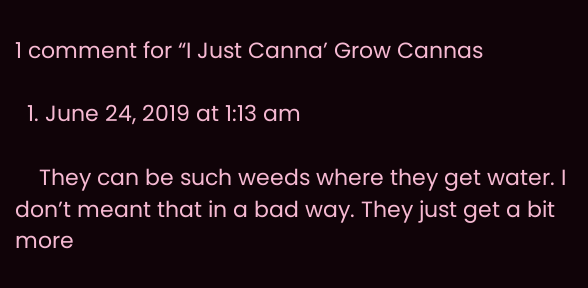1 comment for “I Just Canna’ Grow Cannas

  1. June 24, 2019 at 1:13 am

    They can be such weeds where they get water. I don’t meant that in a bad way. They just get a bit more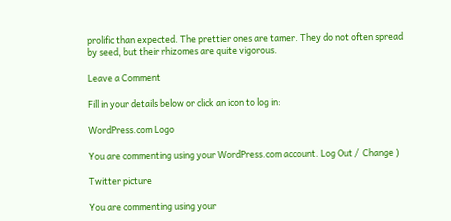prolific than expected. The prettier ones are tamer. They do not often spread by seed, but their rhizomes are quite vigorous.

Leave a Comment

Fill in your details below or click an icon to log in:

WordPress.com Logo

You are commenting using your WordPress.com account. Log Out /  Change )

Twitter picture

You are commenting using your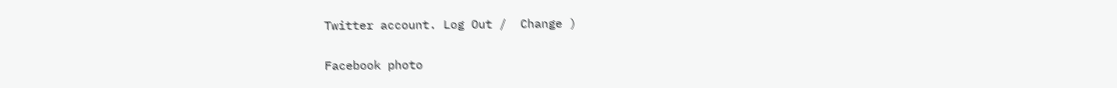Twitter account. Log Out /  Change )

Facebook photo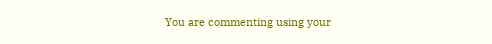You are commenting using your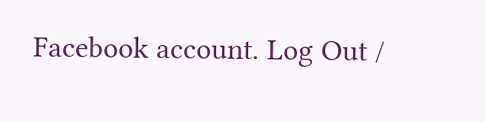Facebook account. Log Out /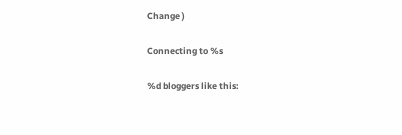Change )

Connecting to %s

%d bloggers like this: